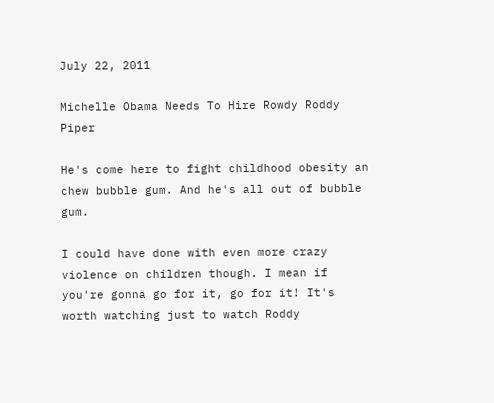July 22, 2011

Michelle Obama Needs To Hire Rowdy Roddy Piper

He's come here to fight childhood obesity an chew bubble gum. And he's all out of bubble gum.

I could have done with even more crazy violence on children though. I mean if you're gonna go for it, go for it! It's worth watching just to watch Roddy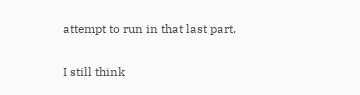attempt to run in that last part.

I still think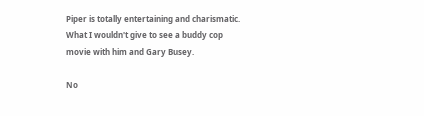Piper is totally entertaining and charismatic. What I wouldn't give to see a buddy cop movie with him and Gary Busey.

No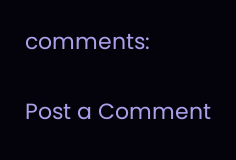comments:

Post a Comment